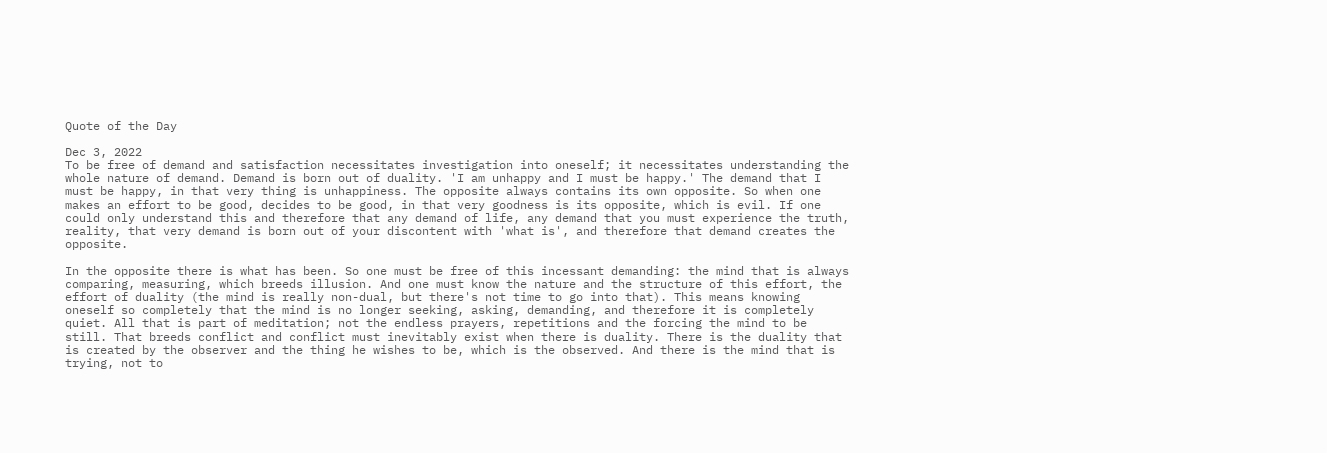Quote of the Day

Dec 3, 2022
To be free of demand and satisfaction necessitates investigation into oneself; it necessitates understanding the whole nature of demand. Demand is born out of duality. 'I am unhappy and I must be happy.' The demand that I must be happy, in that very thing is unhappiness. The opposite always contains its own opposite. So when one makes an effort to be good, decides to be good, in that very goodness is its opposite, which is evil. If one could only understand this and therefore that any demand of life, any demand that you must experience the truth, reality, that very demand is born out of your discontent with 'what is', and therefore that demand creates the opposite.

In the opposite there is what has been. So one must be free of this incessant demanding: the mind that is always comparing, measuring, which breeds illusion. And one must know the nature and the structure of this effort, the effort of duality (the mind is really non-dual, but there's not time to go into that). This means knowing oneself so completely that the mind is no longer seeking, asking, demanding, and therefore it is completely quiet. All that is part of meditation; not the endless prayers, repetitions and the forcing the mind to be still. That breeds conflict and conflict must inevitably exist when there is duality. There is the duality that is created by the observer and the thing he wishes to be, which is the observed. And there is the mind that is trying, not to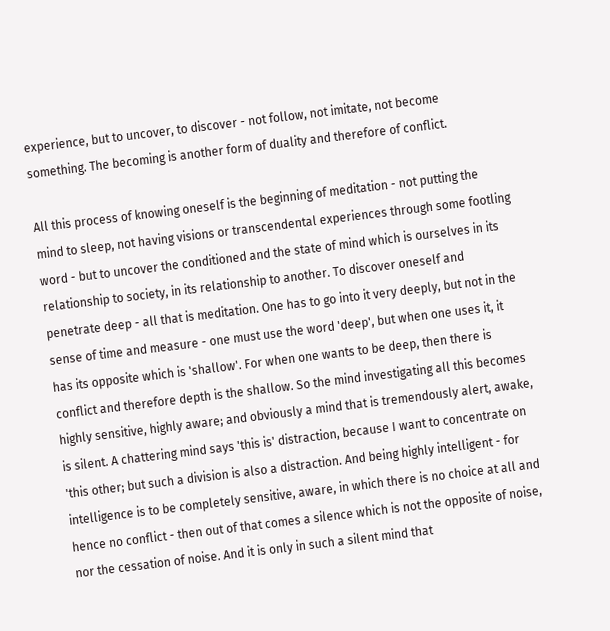experience, but to uncover, to discover - not follow, not imitate, not become something. The becoming is another form of duality and therefore of conflict.

All this process of knowing oneself is the beginning of meditation - not putting the mind to sleep, not having visions or transcendental experiences through some footling word - but to uncover the conditioned and the state of mind which is ourselves in its relationship to society, in its relationship to another. To discover oneself and penetrate deep - all that is meditation. One has to go into it very deeply, but not in the sense of time and measure - one must use the word 'deep', but when one uses it, it has its opposite which is 'shallow'. For when one wants to be deep, then there is conflict and therefore depth is the shallow. So the mind investigating all this becomes highly sensitive, highly aware; and obviously a mind that is tremendously alert, awake, is silent. A chattering mind says 'this is' distraction, because I want to concentrate on 'this other; but such a division is also a distraction. And being highly intelligent - for intelligence is to be completely sensitive, aware, in which there is no choice at all and hence no conflict - then out of that comes a silence which is not the opposite of noise, nor the cessation of noise. And it is only in such a silent mind that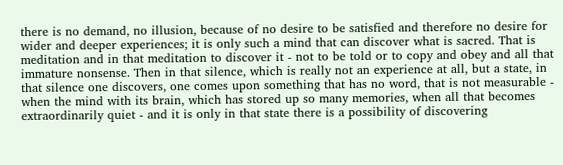there is no demand, no illusion, because of no desire to be satisfied and therefore no desire for wider and deeper experiences; it is only such a mind that can discover what is sacred. That is meditation and in that meditation to discover it - not to be told or to copy and obey and all that immature nonsense. Then in that silence, which is really not an experience at all, but a state, in that silence one discovers, one comes upon something that has no word, that is not measurable - when the mind with its brain, which has stored up so many memories, when all that becomes extraordinarily quiet - and it is only in that state there is a possibility of discovering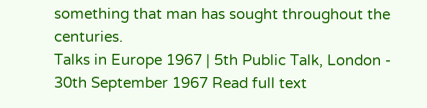something that man has sought throughout the centuries.
Talks in Europe 1967 | 5th Public Talk, London - 30th September 1967 Read full text